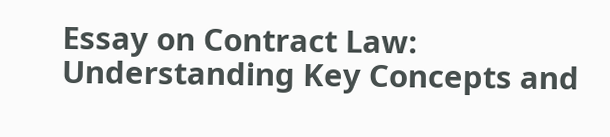Essay on Contract Law: Understanding Key Concepts and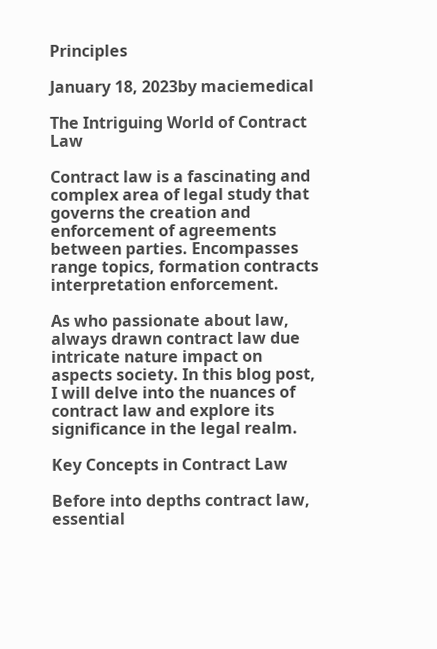Principles

January 18, 2023by maciemedical

The Intriguing World of Contract Law

Contract law is a fascinating and complex area of legal study that governs the creation and enforcement of agreements between parties. Encompasses range topics, formation contracts interpretation enforcement.

As who passionate about law, always drawn contract law due intricate nature impact on aspects society. In this blog post, I will delve into the nuances of contract law and explore its significance in the legal realm.

Key Concepts in Contract Law

Before into depths contract law, essential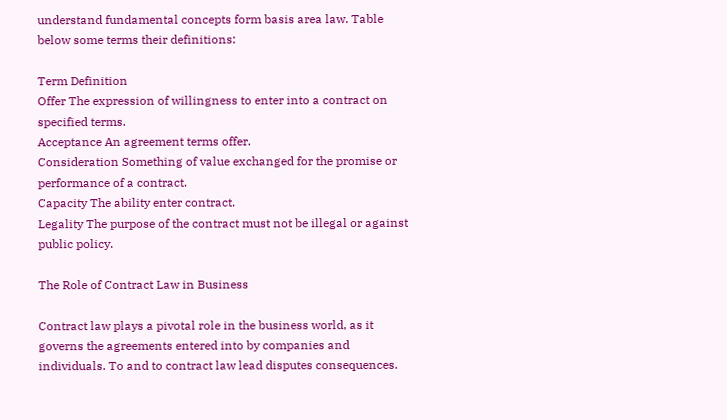understand fundamental concepts form basis area law. Table below some terms their definitions:

Term Definition
Offer The expression of willingness to enter into a contract on specified terms.
Acceptance An agreement terms offer.
Consideration Something of value exchanged for the promise or performance of a contract.
Capacity The ability enter contract.
Legality The purpose of the contract must not be illegal or against public policy.

The Role of Contract Law in Business

Contract law plays a pivotal role in the business world, as it governs the agreements entered into by companies and individuals. To and to contract law lead disputes consequences.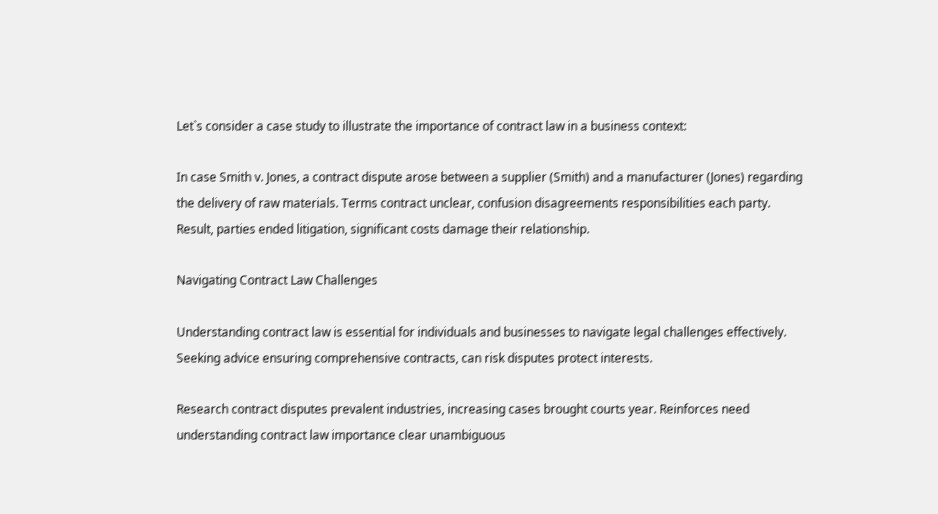Let`s consider a case study to illustrate the importance of contract law in a business context:

In case Smith v. Jones, a contract dispute arose between a supplier (Smith) and a manufacturer (Jones) regarding the delivery of raw materials. Terms contract unclear, confusion disagreements responsibilities each party. Result, parties ended litigation, significant costs damage their relationship.

Navigating Contract Law Challenges

Understanding contract law is essential for individuals and businesses to navigate legal challenges effectively. Seeking advice ensuring comprehensive contracts, can risk disputes protect interests.

Research contract disputes prevalent industries, increasing cases brought courts year. Reinforces need understanding contract law importance clear unambiguous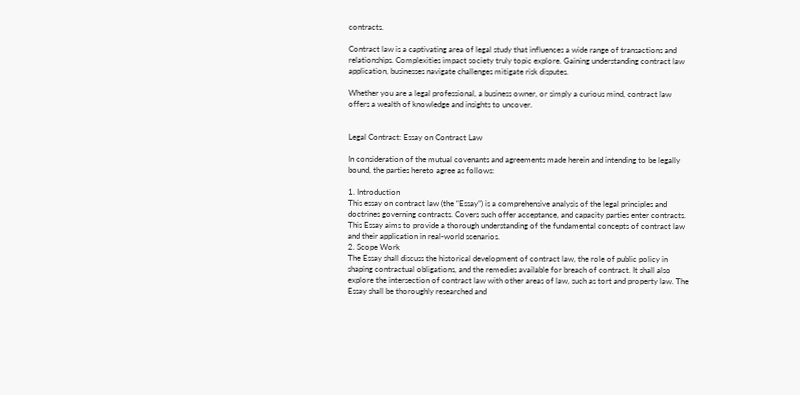contracts.

Contract law is a captivating area of legal study that influences a wide range of transactions and relationships. Complexities impact society truly topic explore. Gaining understanding contract law application, businesses navigate challenges mitigate risk disputes.

Whether you are a legal professional, a business owner, or simply a curious mind, contract law offers a wealth of knowledge and insights to uncover.


Legal Contract: Essay on Contract Law

In consideration of the mutual covenants and agreements made herein and intending to be legally bound, the parties hereto agree as follows:

1. Introduction
This essay on contract law (the “Essay”) is a comprehensive analysis of the legal principles and doctrines governing contracts. Covers such offer acceptance, and capacity parties enter contracts. This Essay aims to provide a thorough understanding of the fundamental concepts of contract law and their application in real-world scenarios.
2. Scope Work
The Essay shall discuss the historical development of contract law, the role of public policy in shaping contractual obligations, and the remedies available for breach of contract. It shall also explore the intersection of contract law with other areas of law, such as tort and property law. The Essay shall be thoroughly researched and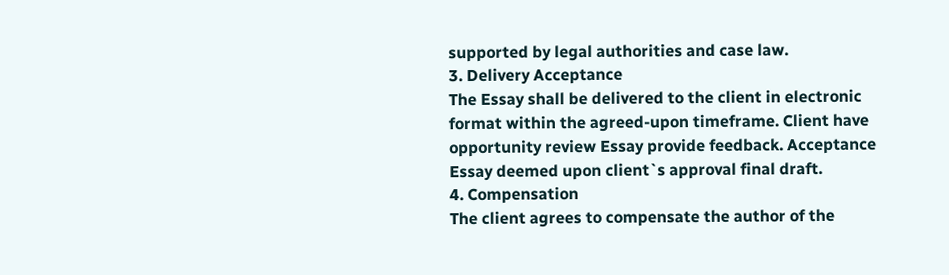supported by legal authorities and case law.
3. Delivery Acceptance
The Essay shall be delivered to the client in electronic format within the agreed-upon timeframe. Client have opportunity review Essay provide feedback. Acceptance Essay deemed upon client`s approval final draft.
4. Compensation
The client agrees to compensate the author of the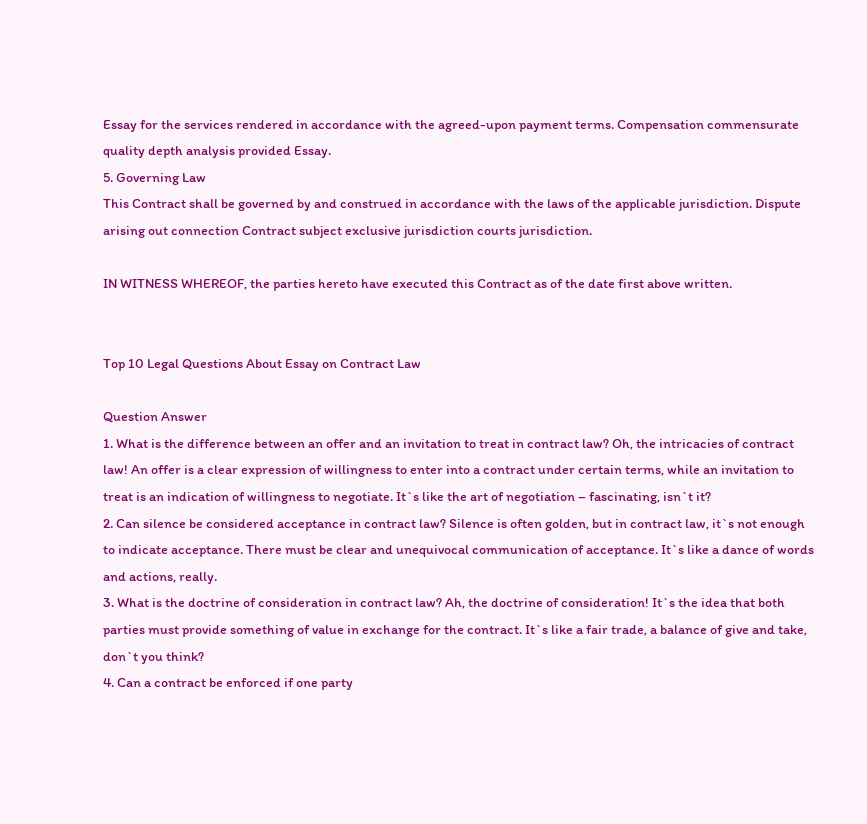Essay for the services rendered in accordance with the agreed-upon payment terms. Compensation commensurate quality depth analysis provided Essay.
5. Governing Law
This Contract shall be governed by and construed in accordance with the laws of the applicable jurisdiction. Dispute arising out connection Contract subject exclusive jurisdiction courts jurisdiction.

IN WITNESS WHEREOF, the parties hereto have executed this Contract as of the date first above written.


Top 10 Legal Questions About Essay on Contract Law

Question Answer
1. What is the difference between an offer and an invitation to treat in contract law? Oh, the intricacies of contract law! An offer is a clear expression of willingness to enter into a contract under certain terms, while an invitation to treat is an indication of willingness to negotiate. It`s like the art of negotiation – fascinating, isn`t it?
2. Can silence be considered acceptance in contract law? Silence is often golden, but in contract law, it`s not enough to indicate acceptance. There must be clear and unequivocal communication of acceptance. It`s like a dance of words and actions, really.
3. What is the doctrine of consideration in contract law? Ah, the doctrine of consideration! It`s the idea that both parties must provide something of value in exchange for the contract. It`s like a fair trade, a balance of give and take, don`t you think?
4. Can a contract be enforced if one party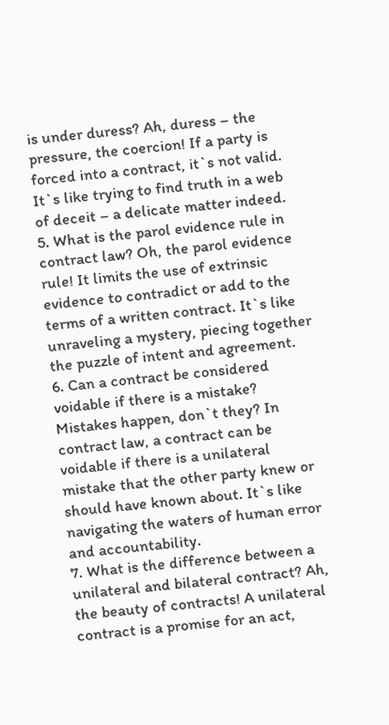is under duress? Ah, duress – the pressure, the coercion! If a party is forced into a contract, it`s not valid. It`s like trying to find truth in a web of deceit – a delicate matter indeed.
5. What is the parol evidence rule in contract law? Oh, the parol evidence rule! It limits the use of extrinsic evidence to contradict or add to the terms of a written contract. It`s like unraveling a mystery, piecing together the puzzle of intent and agreement.
6. Can a contract be considered voidable if there is a mistake? Mistakes happen, don`t they? In contract law, a contract can be voidable if there is a unilateral mistake that the other party knew or should have known about. It`s like navigating the waters of human error and accountability.
7. What is the difference between a unilateral and bilateral contract? Ah, the beauty of contracts! A unilateral contract is a promise for an act,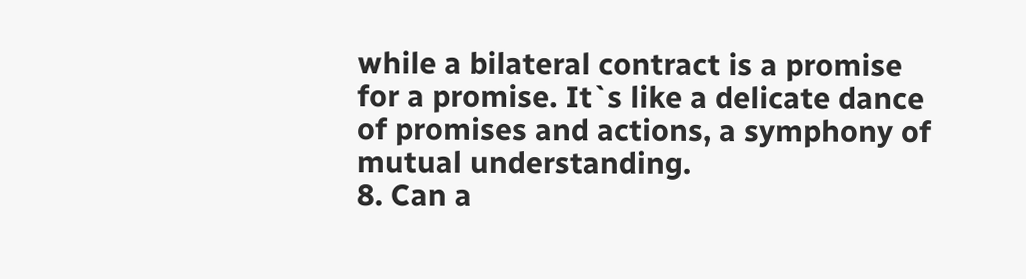while a bilateral contract is a promise for a promise. It`s like a delicate dance of promises and actions, a symphony of mutual understanding.
8. Can a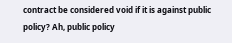contract be considered void if it is against public policy? Ah, public policy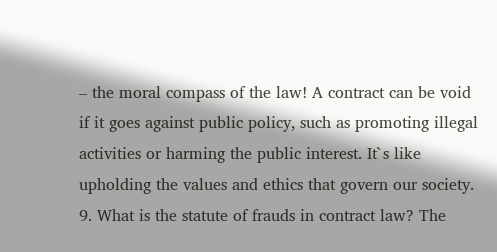– the moral compass of the law! A contract can be void if it goes against public policy, such as promoting illegal activities or harming the public interest. It`s like upholding the values and ethics that govern our society.
9. What is the statute of frauds in contract law? The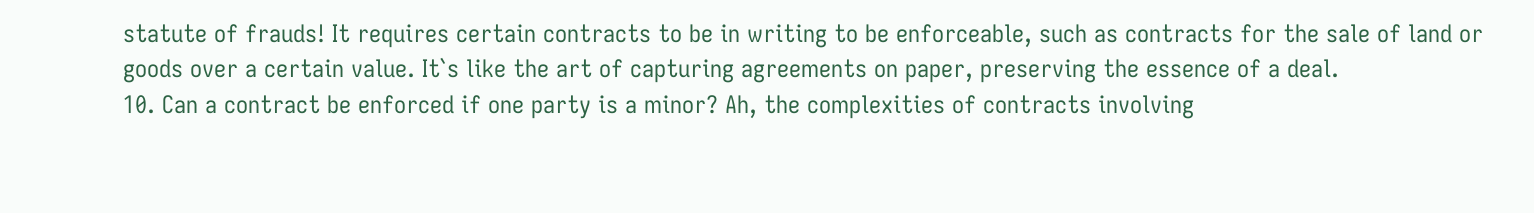statute of frauds! It requires certain contracts to be in writing to be enforceable, such as contracts for the sale of land or goods over a certain value. It`s like the art of capturing agreements on paper, preserving the essence of a deal.
10. Can a contract be enforced if one party is a minor? Ah, the complexities of contracts involving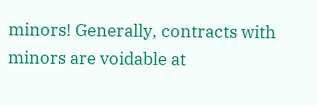minors! Generally, contracts with minors are voidable at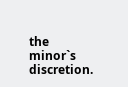the minor`s discretion.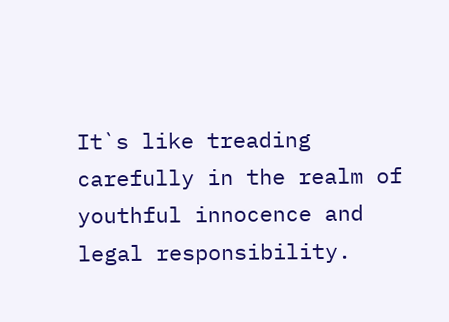It`s like treading carefully in the realm of youthful innocence and legal responsibility.